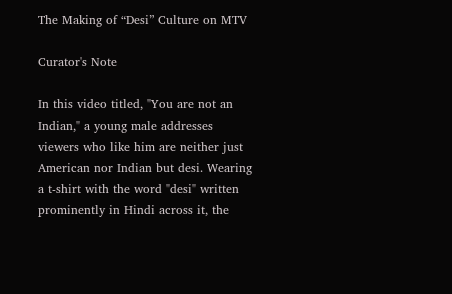The Making of “Desi” Culture on MTV

Curator's Note

In this video titled, "You are not an Indian," a young male addresses viewers who like him are neither just American nor Indian but desi. Wearing a t-shirt with the word "desi" written prominently in Hindi across it, the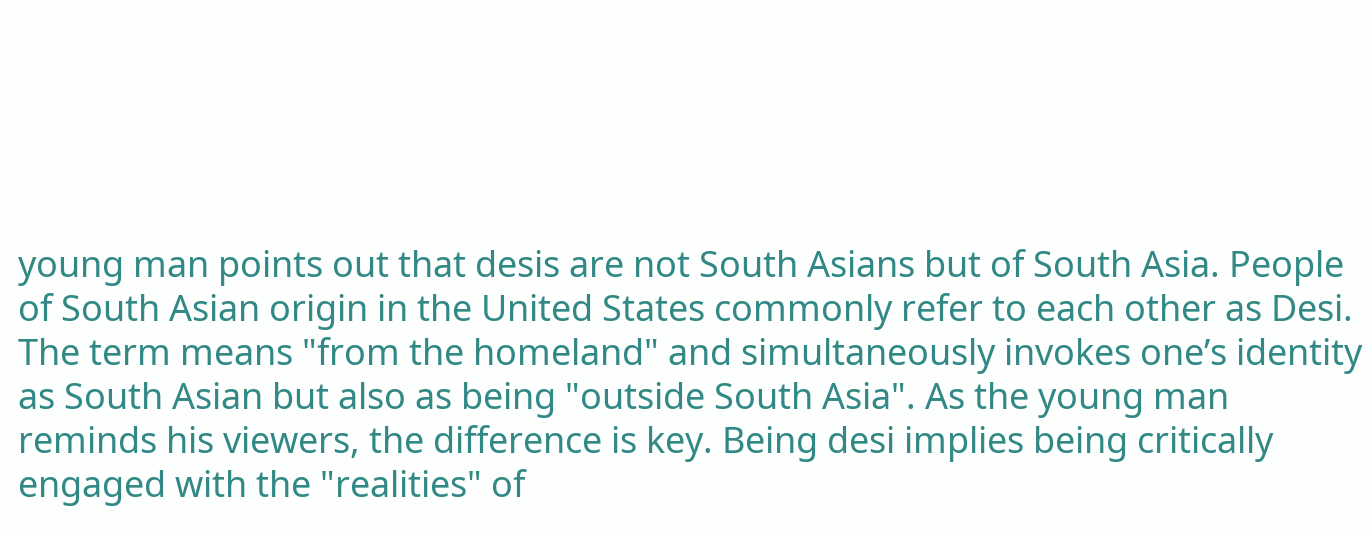young man points out that desis are not South Asians but of South Asia. People of South Asian origin in the United States commonly refer to each other as Desi. The term means "from the homeland" and simultaneously invokes one’s identity as South Asian but also as being "outside South Asia". As the young man reminds his viewers, the difference is key. Being desi implies being critically engaged with the "realities" of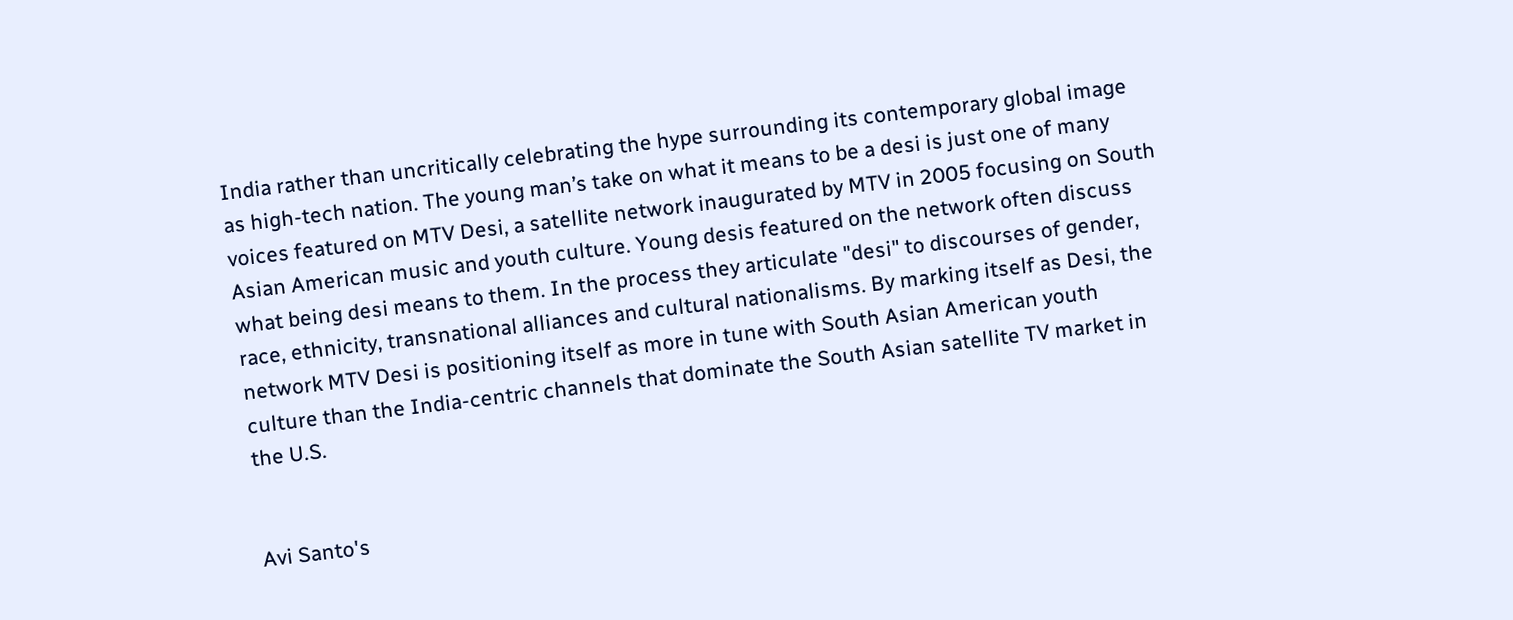India rather than uncritically celebrating the hype surrounding its contemporary global image as high-tech nation. The young man’s take on what it means to be a desi is just one of many voices featured on MTV Desi, a satellite network inaugurated by MTV in 2005 focusing on South Asian American music and youth culture. Young desis featured on the network often discuss what being desi means to them. In the process they articulate "desi" to discourses of gender, race, ethnicity, transnational alliances and cultural nationalisms. By marking itself as Desi, the network MTV Desi is positioning itself as more in tune with South Asian American youth culture than the India-centric channels that dominate the South Asian satellite TV market in the U.S.


Avi Santo's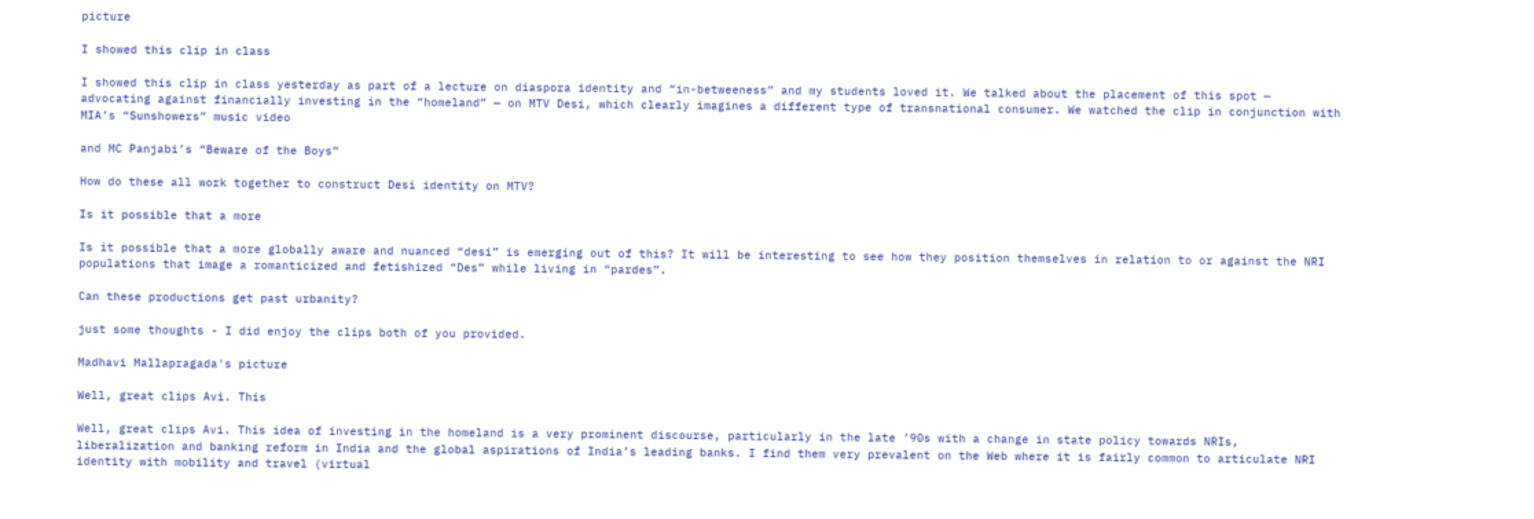picture

I showed this clip in class

I showed this clip in class yesterday as part of a lecture on diaspora identity and “in-betweeness” and my students loved it. We talked about the placement of this spot — advocating against financially investing in the “homeland” — on MTV Desi, which clearly imagines a different type of transnational consumer. We watched the clip in conjunction with MIA’s “Sunshowers” music video

and MC Panjabi’s “Beware of the Boys”

How do these all work together to construct Desi identity on MTV?

Is it possible that a more

Is it possible that a more globally aware and nuanced “desi” is emerging out of this? It will be interesting to see how they position themselves in relation to or against the NRI populations that image a romanticized and fetishized “Des” while living in “pardes”.

Can these productions get past urbanity?

just some thoughts - I did enjoy the clips both of you provided.

Madhavi Mallapragada's picture

Well, great clips Avi. This

Well, great clips Avi. This idea of investing in the homeland is a very prominent discourse, particularly in the late ’90s with a change in state policy towards NRIs, liberalization and banking reform in India and the global aspirations of India’s leading banks. I find them very prevalent on the Web where it is fairly common to articulate NRI identity with mobility and travel (virtual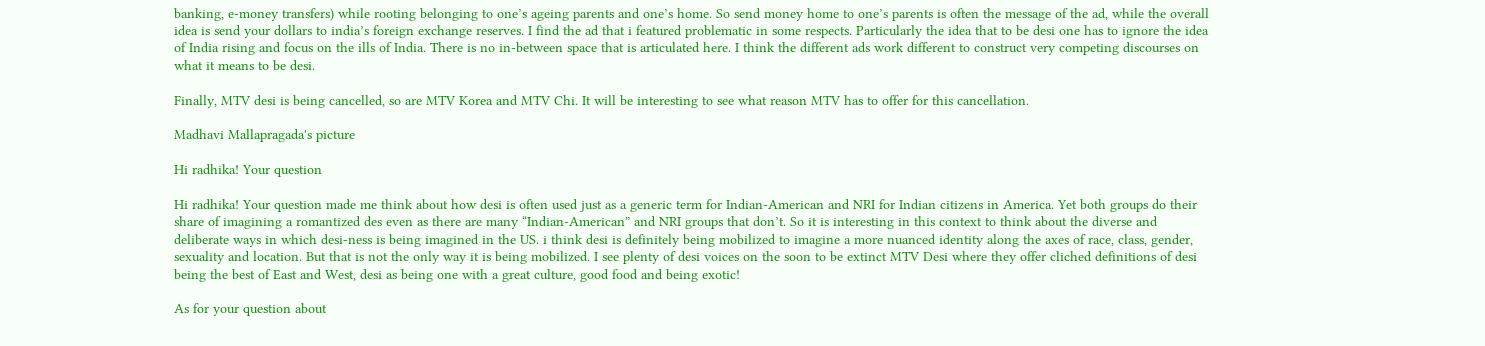banking, e-money transfers) while rooting belonging to one’s ageing parents and one’s home. So send money home to one’s parents is often the message of the ad, while the overall idea is send your dollars to india’s foreign exchange reserves. I find the ad that i featured problematic in some respects. Particularly the idea that to be desi one has to ignore the idea of India rising and focus on the ills of India. There is no in-between space that is articulated here. I think the different ads work different to construct very competing discourses on what it means to be desi.

Finally, MTV desi is being cancelled, so are MTV Korea and MTV Chi. It will be interesting to see what reason MTV has to offer for this cancellation.

Madhavi Mallapragada's picture

Hi radhika! Your question

Hi radhika! Your question made me think about how desi is often used just as a generic term for Indian-American and NRI for Indian citizens in America. Yet both groups do their share of imagining a romantized des even as there are many “Indian-American” and NRI groups that don’t. So it is interesting in this context to think about the diverse and deliberate ways in which desi-ness is being imagined in the US. i think desi is definitely being mobilized to imagine a more nuanced identity along the axes of race, class, gender, sexuality and location. But that is not the only way it is being mobilized. I see plenty of desi voices on the soon to be extinct MTV Desi where they offer cliched definitions of desi being the best of East and West, desi as being one with a great culture, good food and being exotic!

As for your question about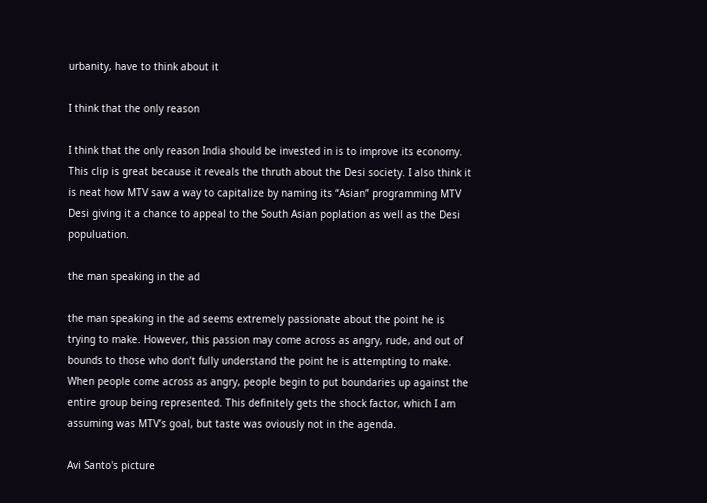urbanity, have to think about it

I think that the only reason

I think that the only reason India should be invested in is to improve its economy. This clip is great because it reveals the thruth about the Desi society. I also think it is neat how MTV saw a way to capitalize by naming its “Asian” programming MTV Desi giving it a chance to appeal to the South Asian poplation as well as the Desi populuation.

the man speaking in the ad

the man speaking in the ad seems extremely passionate about the point he is trying to make. However, this passion may come across as angry, rude, and out of bounds to those who don’t fully understand the point he is attempting to make. When people come across as angry, people begin to put boundaries up against the entire group being represented. This definitely gets the shock factor, which I am assuming was MTV’s goal, but taste was oviously not in the agenda.

Avi Santo's picture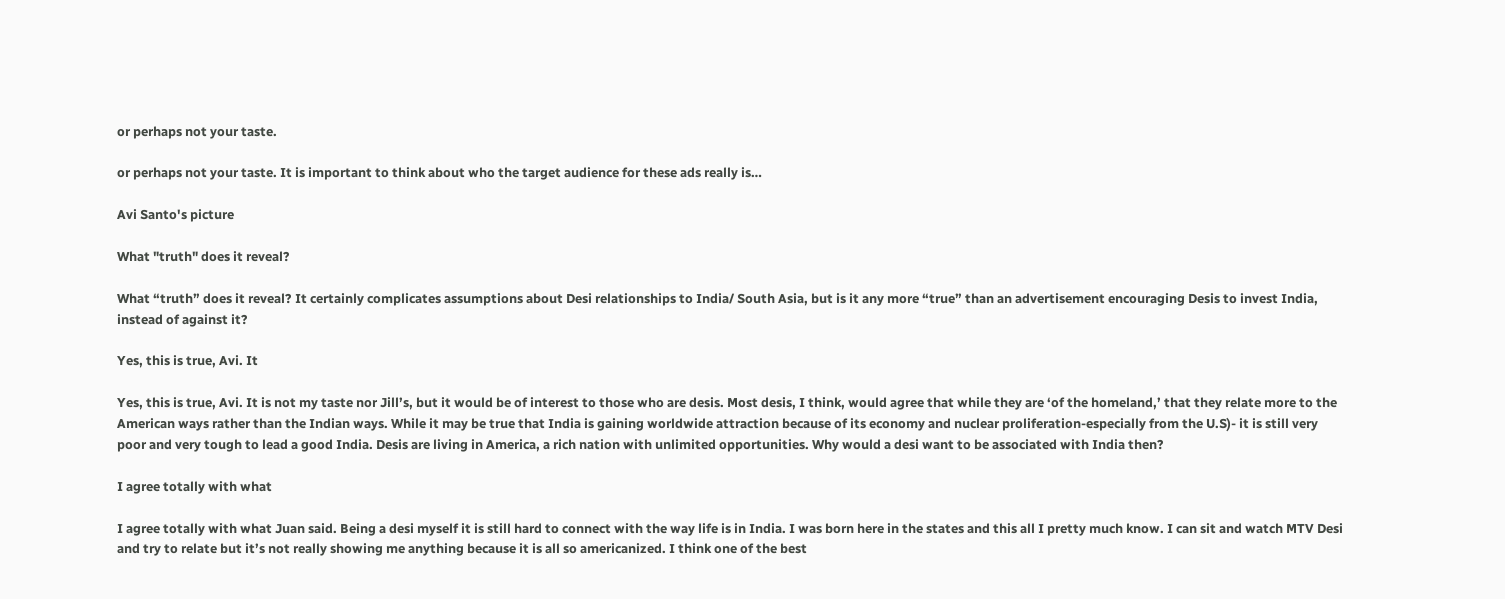or perhaps not your taste.

or perhaps not your taste. It is important to think about who the target audience for these ads really is…

Avi Santo's picture

What "truth" does it reveal?

What “truth” does it reveal? It certainly complicates assumptions about Desi relationships to India/ South Asia, but is it any more “true” than an advertisement encouraging Desis to invest India, instead of against it?

Yes, this is true, Avi. It

Yes, this is true, Avi. It is not my taste nor Jill’s, but it would be of interest to those who are desis. Most desis, I think, would agree that while they are ‘of the homeland,’ that they relate more to the American ways rather than the Indian ways. While it may be true that India is gaining worldwide attraction because of its economy and nuclear proliferation-especially from the U.S)- it is still very poor and very tough to lead a good India. Desis are living in America, a rich nation with unlimited opportunities. Why would a desi want to be associated with India then?

I agree totally with what

I agree totally with what Juan said. Being a desi myself it is still hard to connect with the way life is in India. I was born here in the states and this all I pretty much know. I can sit and watch MTV Desi and try to relate but it’s not really showing me anything because it is all so americanized. I think one of the best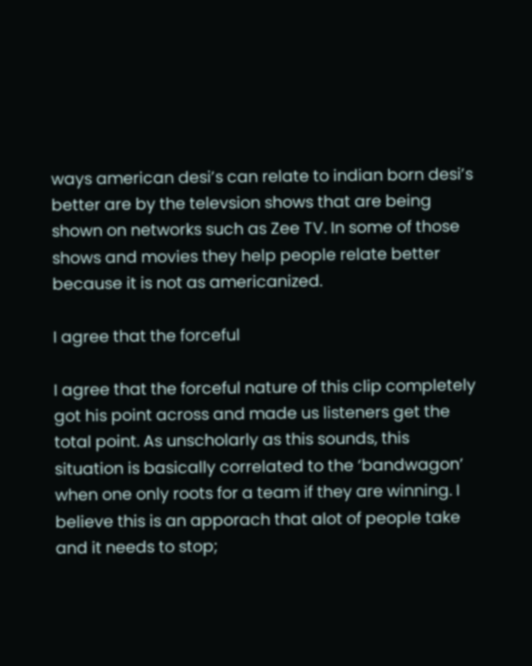ways american desi’s can relate to indian born desi’s better are by the televsion shows that are being shown on networks such as Zee TV. In some of those shows and movies they help people relate better because it is not as americanized.

I agree that the forceful

I agree that the forceful nature of this clip completely got his point across and made us listeners get the total point. As unscholarly as this sounds, this situation is basically correlated to the ‘bandwagon’ when one only roots for a team if they are winning. I believe this is an apporach that alot of people take and it needs to stop;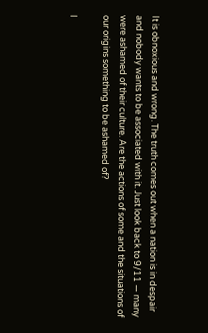It is obnoxious and wrong. The truth comes out when a nation is in despair and nobody wants to be associated with it. Just look back to 9/11 — many were ashamed of their culture. Are the actions of some and the situations of our origins something to be ashamed of?

I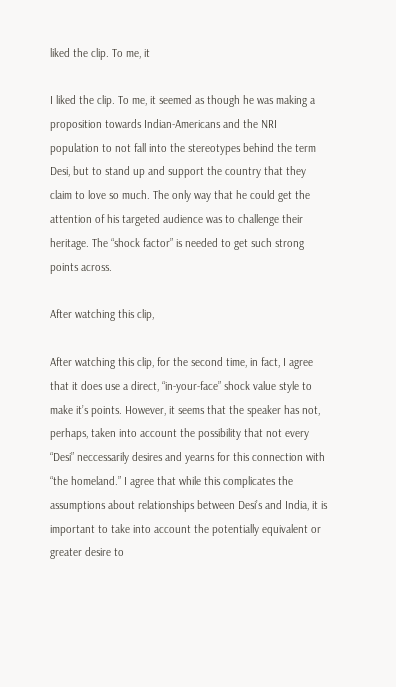liked the clip. To me, it

I liked the clip. To me, it seemed as though he was making a proposition towards Indian-Americans and the NRI population to not fall into the stereotypes behind the term Desi, but to stand up and support the country that they claim to love so much. The only way that he could get the attention of his targeted audience was to challenge their heritage. The “shock factor” is needed to get such strong points across.

After watching this clip,

After watching this clip, for the second time, in fact, I agree that it does use a direct, “in-your-face” shock value style to make it’s points. However, it seems that the speaker has not, perhaps, taken into account the possibility that not every “Desi” neccessarily desires and yearns for this connection with “the homeland.” I agree that while this complicates the assumptions about relationships between Desi’s and India, it is important to take into account the potentially equivalent or greater desire to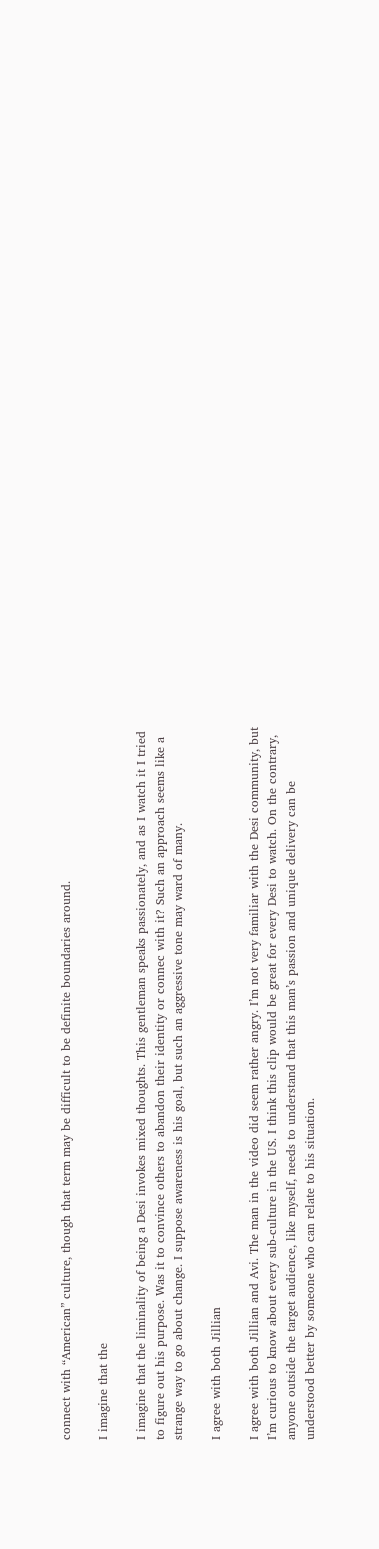connect with “American” culture, though that term may be difficult to be definite boundaries around.

I imagine that the

I imagine that the liminality of being a Desi invokes mixed thoughts. This gentleman speaks passionately, and as I watch it I tried to figure out his purpose. Was it to convince others to abandon their identity or connec with it? Such an approach seems like a strange way to go about change. I suppose awareness is his goal, but such an aggressive tone may ward of many.

I agree with both Jillian

I agree with both Jillian and Avi. The man in the video did seem rather angry. I’m not very familiar with the Desi community, but I’m curious to know about every sub-culture in the US. I think this clip would be great for every Desi to watch. On the contrary, anyone outside the target audience, like myself, needs to understand that this man’s passion and unique delivery can be understood better by someone who can relate to his situation.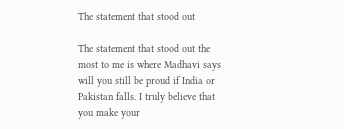The statement that stood out

The statement that stood out the most to me is where Madhavi says will you still be proud if India or Pakistan falls. I truly believe that you make your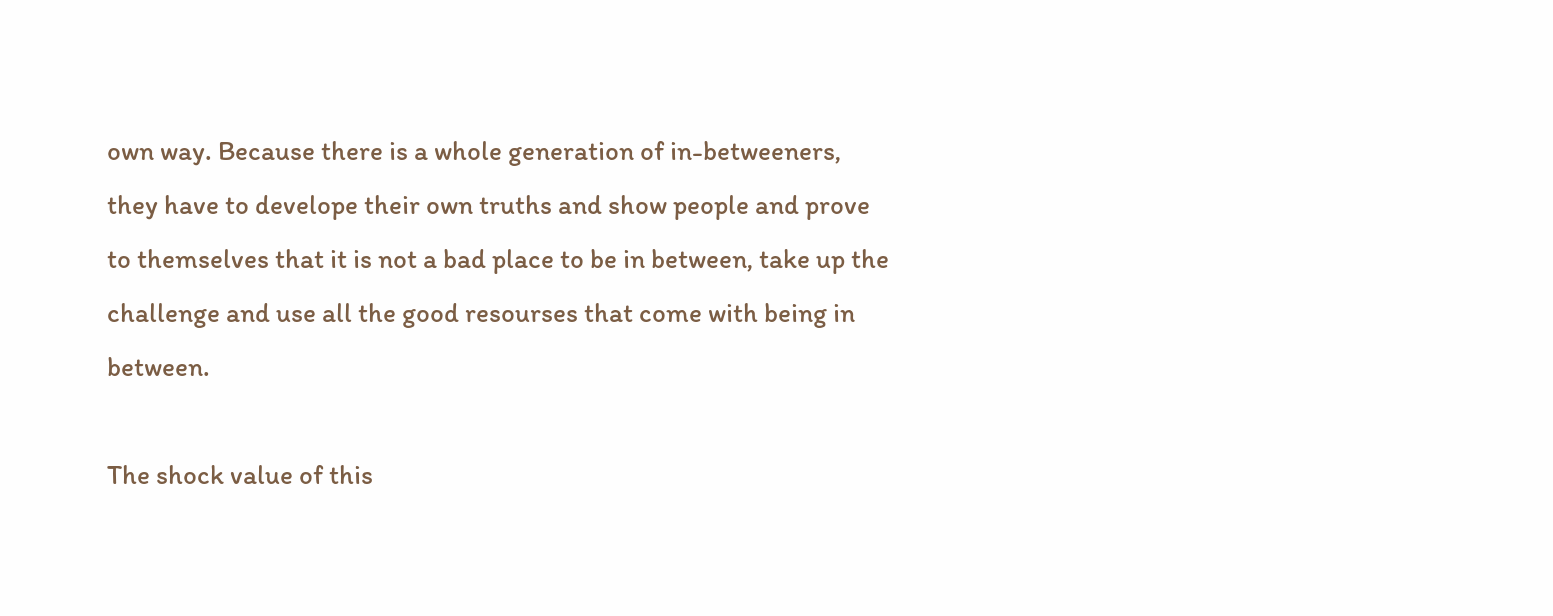own way. Because there is a whole generation of in-betweeners, they have to develope their own truths and show people and prove to themselves that it is not a bad place to be in between, take up the challenge and use all the good resourses that come with being in between.

The shock value of this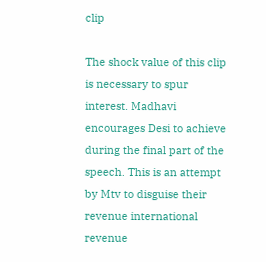clip

The shock value of this clip is necessary to spur interest. Madhavi encourages Desi to achieve during the final part of the speech. This is an attempt by Mtv to disguise their revenue international revenue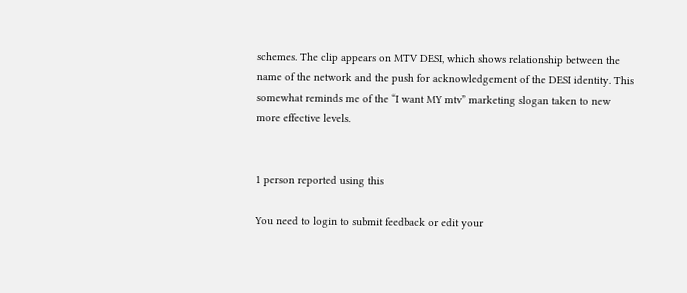schemes. The clip appears on MTV DESI, which shows relationship between the name of the network and the push for acknowledgement of the DESI identity. This somewhat reminds me of the “I want MY mtv” marketing slogan taken to new more effective levels.


1 person reported using this

You need to login to submit feedback or edit your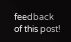feedback of this post!